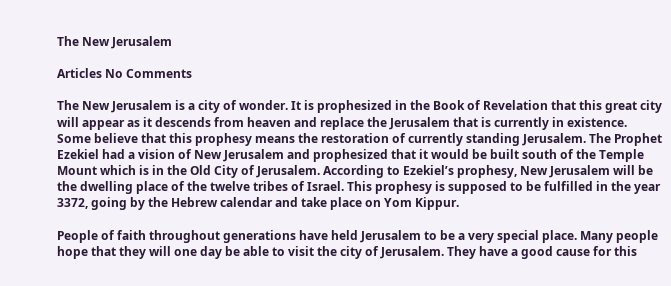The New Jerusalem

Articles No Comments

The New Jerusalem is a city of wonder. It is prophesized in the Book of Revelation that this great city will appear as it descends from heaven and replace the Jerusalem that is currently in existence.  Some believe that this prophesy means the restoration of currently standing Jerusalem. The Prophet Ezekiel had a vision of New Jerusalem and prophesized that it would be built south of the Temple Mount which is in the Old City of Jerusalem. According to Ezekiel’s prophesy, New Jerusalem will be the dwelling place of the twelve tribes of Israel. This prophesy is supposed to be fulfilled in the year 3372, going by the Hebrew calendar and take place on Yom Kippur.

People of faith throughout generations have held Jerusalem to be a very special place. Many people hope that they will one day be able to visit the city of Jerusalem. They have a good cause for this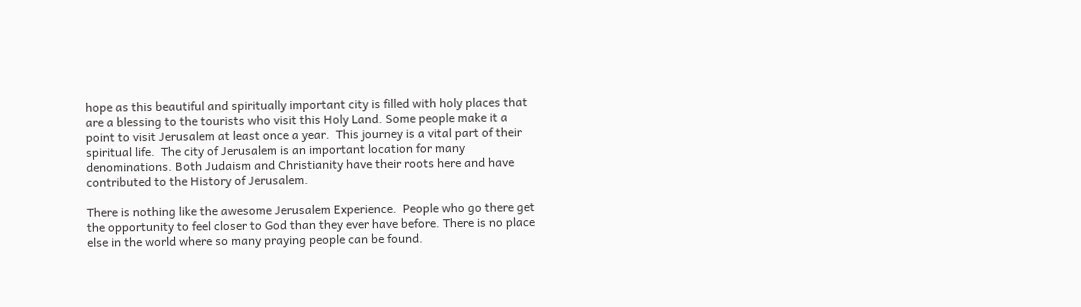hope as this beautiful and spiritually important city is filled with holy places that are a blessing to the tourists who visit this Holy Land. Some people make it a point to visit Jerusalem at least once a year.  This journey is a vital part of their spiritual life.  The city of Jerusalem is an important location for many denominations. Both Judaism and Christianity have their roots here and have contributed to the History of Jerusalem.

There is nothing like the awesome Jerusalem Experience.  People who go there get the opportunity to feel closer to God than they ever have before. There is no place else in the world where so many praying people can be found.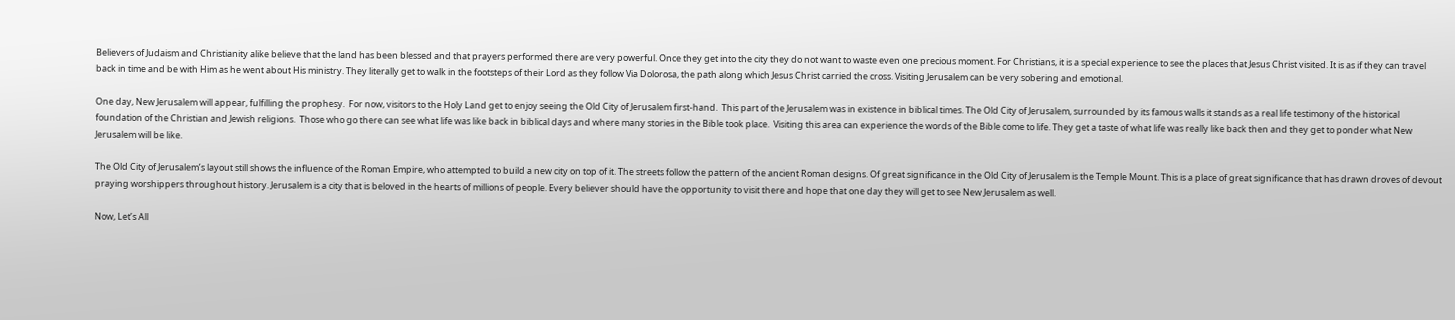Believers of Judaism and Christianity alike believe that the land has been blessed and that prayers performed there are very powerful. Once they get into the city they do not want to waste even one precious moment. For Christians, it is a special experience to see the places that Jesus Christ visited. It is as if they can travel back in time and be with Him as he went about His ministry. They literally get to walk in the footsteps of their Lord as they follow Via Dolorosa, the path along which Jesus Christ carried the cross. Visiting Jerusalem can be very sobering and emotional.

One day, New Jerusalem will appear, fulfilling the prophesy.  For now, visitors to the Holy Land get to enjoy seeing the Old City of Jerusalem first-hand.  This part of the Jerusalem was in existence in biblical times. The Old City of Jerusalem, surrounded by its famous walls it stands as a real life testimony of the historical foundation of the Christian and Jewish religions.  Those who go there can see what life was like back in biblical days and where many stories in the Bible took place.  Visiting this area can experience the words of the Bible come to life. They get a taste of what life was really like back then and they get to ponder what New Jerusalem will be like.

The Old City of Jerusalem’s layout still shows the influence of the Roman Empire, who attempted to build a new city on top of it. The streets follow the pattern of the ancient Roman designs. Of great significance in the Old City of Jerusalem is the Temple Mount. This is a place of great significance that has drawn droves of devout praying worshippers throughout history. Jerusalem is a city that is beloved in the hearts of millions of people. Every believer should have the opportunity to visit there and hope that one day they will get to see New Jerusalem as well.

Now, Let’s All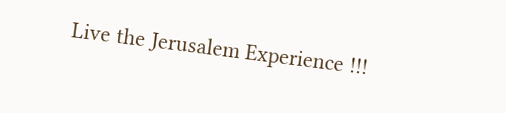Live the Jerusalem Experience !!!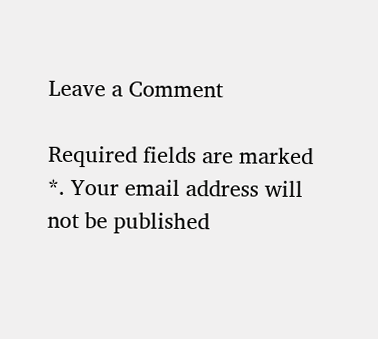Leave a Comment

Required fields are marked *. Your email address will not be published